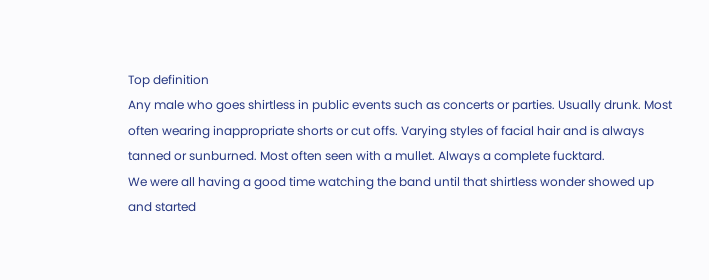Top definition
Any male who goes shirtless in public events such as concerts or parties. Usually drunk. Most often wearing inappropriate shorts or cut offs. Varying styles of facial hair and is always tanned or sunburned. Most often seen with a mullet. Always a complete fucktard.
We were all having a good time watching the band until that shirtless wonder showed up and started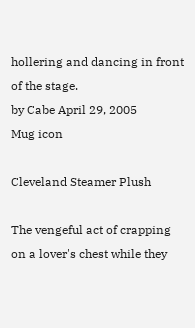hollering and dancing in front of the stage.
by Cabe April 29, 2005
Mug icon

Cleveland Steamer Plush

The vengeful act of crapping on a lover's chest while they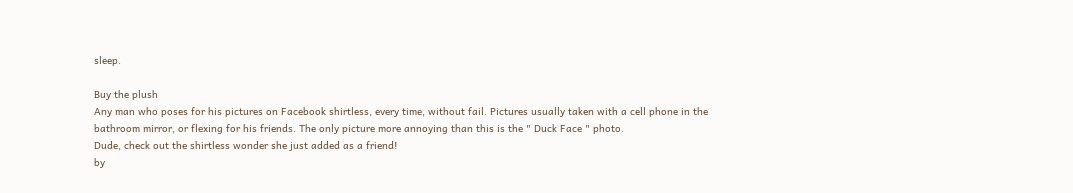sleep.

Buy the plush
Any man who poses for his pictures on Facebook shirtless, every time, without fail. Pictures usually taken with a cell phone in the bathroom mirror, or flexing for his friends. The only picture more annoying than this is the " Duck Face " photo.
Dude, check out the shirtless wonder she just added as a friend!
by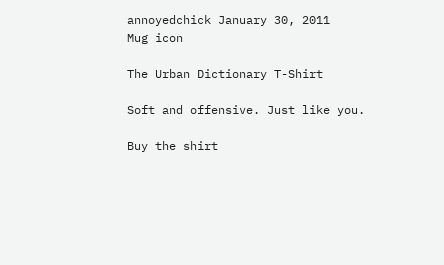annoyedchick January 30, 2011
Mug icon

The Urban Dictionary T-Shirt

Soft and offensive. Just like you.

Buy the shirt